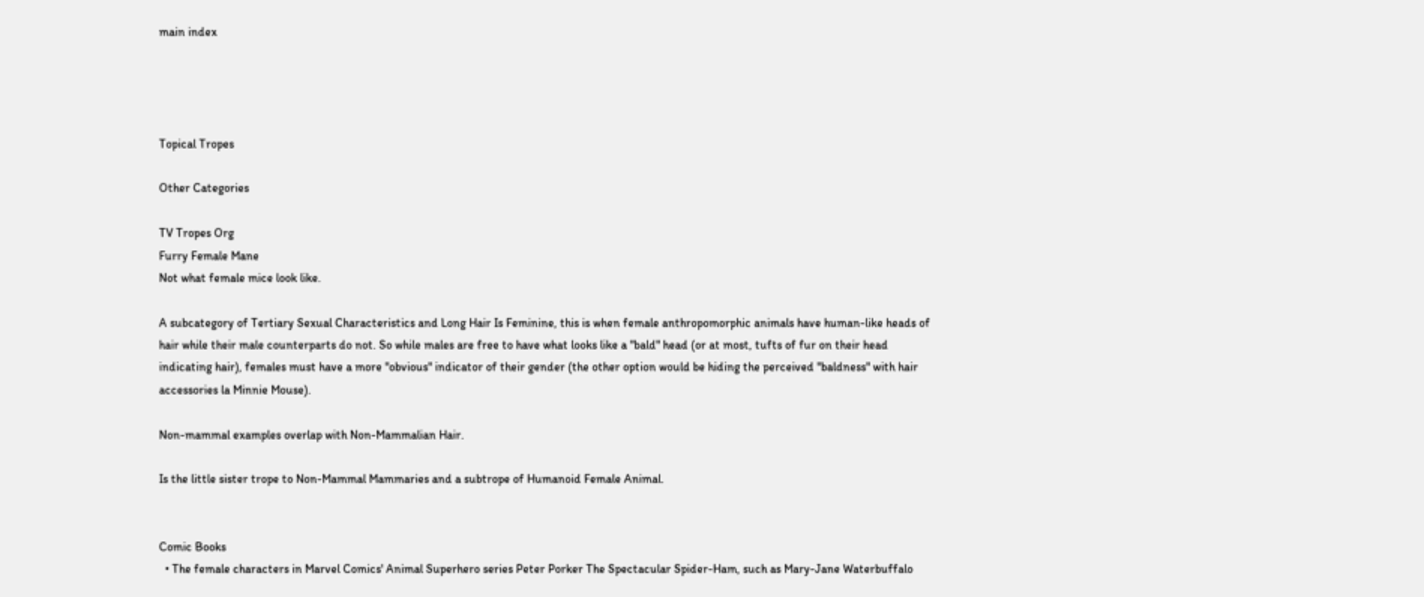main index




Topical Tropes

Other Categories

TV Tropes Org
Furry Female Mane
Not what female mice look like.

A subcategory of Tertiary Sexual Characteristics and Long Hair Is Feminine, this is when female anthropomorphic animals have human-like heads of hair while their male counterparts do not. So while males are free to have what looks like a "bald" head (or at most, tufts of fur on their head indicating hair), females must have a more "obvious" indicator of their gender (the other option would be hiding the perceived "baldness" with hair accessories la Minnie Mouse).

Non-mammal examples overlap with Non-Mammalian Hair.

Is the little sister trope to Non-Mammal Mammaries and a subtrope of Humanoid Female Animal.


Comic Books
  • The female characters in Marvel Comics' Animal Superhero series Peter Porker The Spectacular Spider-Ham, such as Mary-Jane Waterbuffalo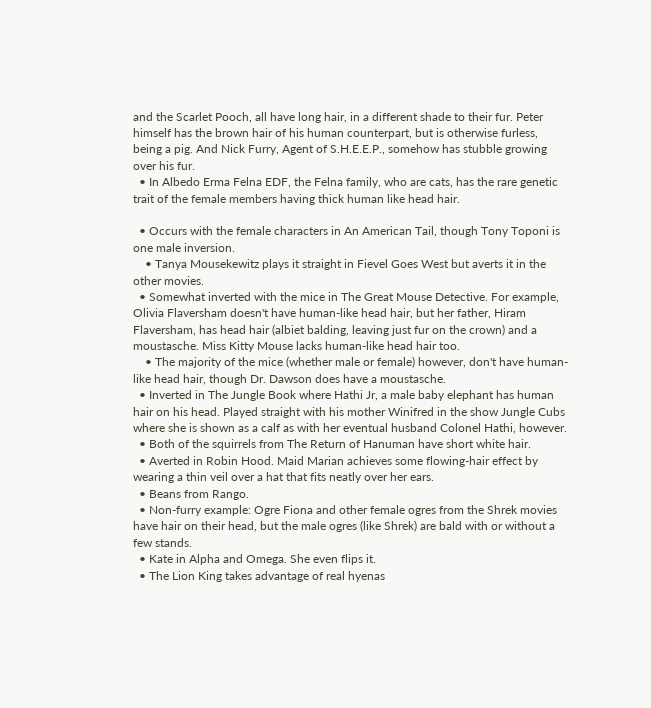and the Scarlet Pooch, all have long hair, in a different shade to their fur. Peter himself has the brown hair of his human counterpart, but is otherwise furless, being a pig. And Nick Furry, Agent of S.H.E.E.P., somehow has stubble growing over his fur.
  • In Albedo Erma Felna EDF, the Felna family, who are cats, has the rare genetic trait of the female members having thick human like head hair.

  • Occurs with the female characters in An American Tail, though Tony Toponi is one male inversion.
    • Tanya Mousekewitz plays it straight in Fievel Goes West but averts it in the other movies.
  • Somewhat inverted with the mice in The Great Mouse Detective. For example, Olivia Flaversham doesn't have human-like head hair, but her father, Hiram Flaversham, has head hair (albiet balding, leaving just fur on the crown) and a moustasche. Miss Kitty Mouse lacks human-like head hair too.
    • The majority of the mice (whether male or female) however, don't have human-like head hair, though Dr. Dawson does have a moustasche.
  • Inverted in The Jungle Book where Hathi Jr, a male baby elephant has human hair on his head. Played straight with his mother Winifred in the show Jungle Cubs where she is shown as a calf as with her eventual husband Colonel Hathi, however.
  • Both of the squirrels from The Return of Hanuman have short white hair.
  • Averted in Robin Hood. Maid Marian achieves some flowing-hair effect by wearing a thin veil over a hat that fits neatly over her ears.
  • Beans from Rango.
  • Non-furry example: Ogre Fiona and other female ogres from the Shrek movies have hair on their head, but the male ogres (like Shrek) are bald with or without a few stands.
  • Kate in Alpha and Omega. She even flips it.
  • The Lion King takes advantage of real hyenas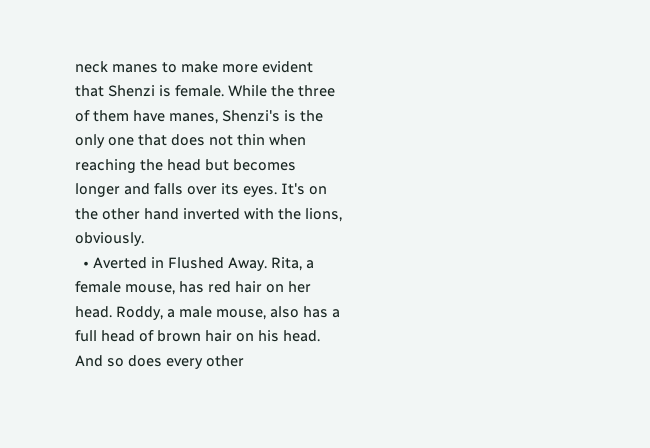neck manes to make more evident that Shenzi is female. While the three of them have manes, Shenzi's is the only one that does not thin when reaching the head but becomes longer and falls over its eyes. It's on the other hand inverted with the lions, obviously.
  • Averted in Flushed Away. Rita, a female mouse, has red hair on her head. Roddy, a male mouse, also has a full head of brown hair on his head. And so does every other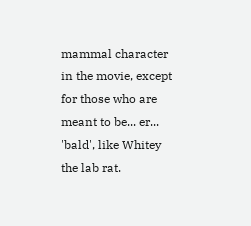mammal character in the movie, except for those who are meant to be... er... 'bald', like Whitey the lab rat.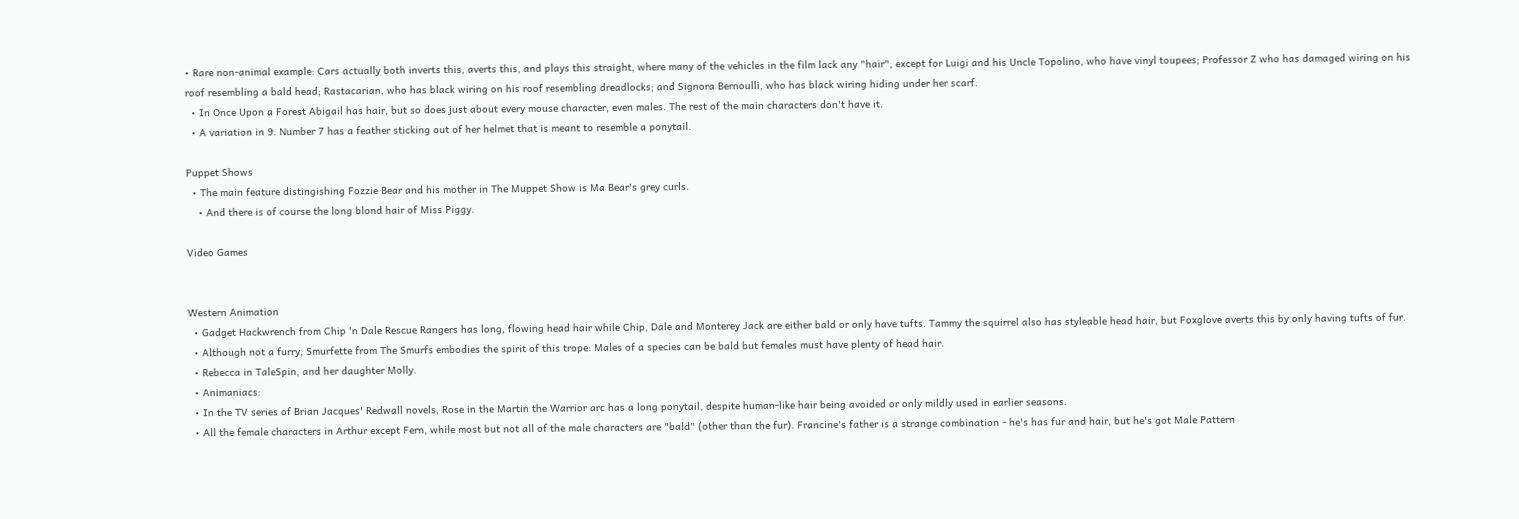• Rare non-animal example: Cars actually both inverts this, averts this, and plays this straight, where many of the vehicles in the film lack any "hair", except for Luigi and his Uncle Topolino, who have vinyl toupees; Professor Z who has damaged wiring on his roof resembling a bald head; Rastacarian, who has black wiring on his roof resembling dreadlocks; and Signora Bernoulli, who has black wiring hiding under her scarf.
  • In Once Upon a Forest Abigail has hair, but so does just about every mouse character, even males. The rest of the main characters don't have it.
  • A variation in 9. Number 7 has a feather sticking out of her helmet that is meant to resemble a ponytail.

Puppet Shows
  • The main feature distingishing Fozzie Bear and his mother in The Muppet Show is Ma Bear's grey curls.
    • And there is of course the long blond hair of Miss Piggy.

Video Games


Western Animation
  • Gadget Hackwrench from Chip 'n Dale Rescue Rangers has long, flowing head hair while Chip, Dale and Monterey Jack are either bald or only have tufts. Tammy the squirrel also has styleable head hair, but Foxglove averts this by only having tufts of fur.
  • Although not a furry, Smurfette from The Smurfs embodies the spirit of this trope: Males of a species can be bald but females must have plenty of head hair.
  • Rebecca in TaleSpin, and her daughter Molly.
  • Animaniacs:
  • In the TV series of Brian Jacques' Redwall novels, Rose in the Martin the Warrior arc has a long ponytail, despite human-like hair being avoided or only mildly used in earlier seasons.
  • All the female characters in Arthur except Fern, while most but not all of the male characters are "bald" (other than the fur). Francine's father is a strange combination - he's has fur and hair, but he's got Male Pattern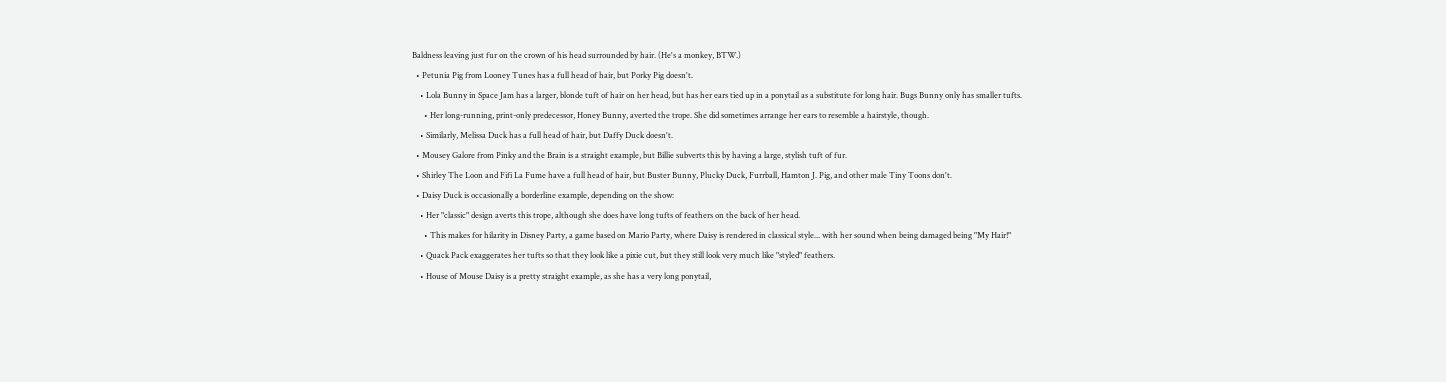Baldness leaving just fur on the crown of his head surrounded by hair. (He's a monkey, BTW.)
  • Petunia Pig from Looney Tunes has a full head of hair, but Porky Pig doesn't.
    • Lola Bunny in Space Jam has a larger, blonde tuft of hair on her head, but has her ears tied up in a ponytail as a substitute for long hair. Bugs Bunny only has smaller tufts.
      • Her long-running, print-only predecessor, Honey Bunny, averted the trope. She did sometimes arrange her ears to resemble a hairstyle, though.
    • Similarly, Melissa Duck has a full head of hair, but Daffy Duck doesn't.
  • Mousey Galore from Pinky and the Brain is a straight example, but Billie subverts this by having a large, stylish tuft of fur.
  • Shirley The Loon and Fifi La Fume have a full head of hair, but Buster Bunny, Plucky Duck, Furrball, Hamton J. Pig, and other male Tiny Toons don't.
  • Daisy Duck is occasionally a borderline example, depending on the show:
    • Her "classic" design averts this trope, although she does have long tufts of feathers on the back of her head.
      • This makes for hilarity in Disney Party, a game based on Mario Party, where Daisy is rendered in classical style... with her sound when being damaged being "My Hair!"
    • Quack Pack exaggerates her tufts so that they look like a pixie cut, but they still look very much like "styled" feathers.
    • House of Mouse Daisy is a pretty straight example, as she has a very long ponytail,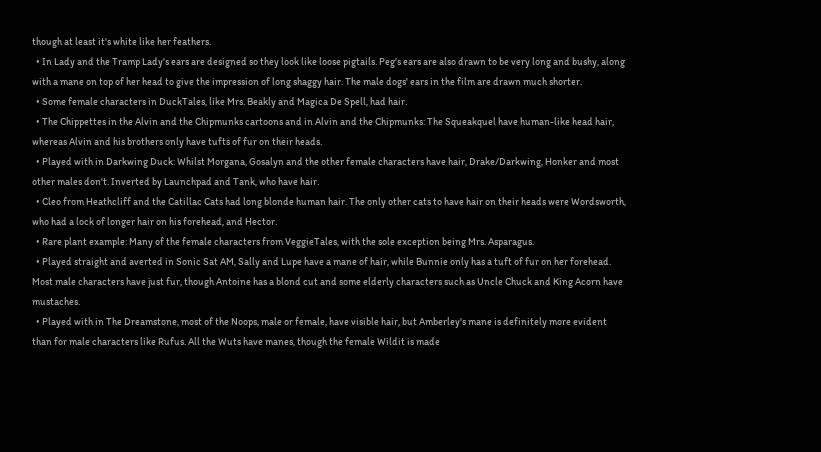though at least it's white like her feathers.
  • In Lady and the Tramp Lady's ears are designed so they look like loose pigtails. Peg's ears are also drawn to be very long and bushy, along with a mane on top of her head to give the impression of long shaggy hair. The male dogs' ears in the film are drawn much shorter.
  • Some female characters in DuckTales, like Mrs. Beakly and Magica De Spell, had hair.
  • The Chippettes in the Alvin and the Chipmunks cartoons and in Alvin and the Chipmunks: The Squeakquel have human-like head hair, whereas Alvin and his brothers only have tufts of fur on their heads.
  • Played with in Darkwing Duck: Whilst Morgana, Gosalyn and the other female characters have hair, Drake/Darkwing, Honker and most other males don't. Inverted by Launchpad and Tank, who have hair.
  • Cleo from Heathcliff and the Catillac Cats had long blonde human hair. The only other cats to have hair on their heads were Wordsworth, who had a lock of longer hair on his forehead, and Hector.
  • Rare plant example: Many of the female characters from VeggieTales, with the sole exception being Mrs. Asparagus.
  • Played straight and averted in Sonic Sat AM, Sally and Lupe have a mane of hair, while Bunnie only has a tuft of fur on her forehead. Most male characters have just fur, though Antoine has a blond cut and some elderly characters such as Uncle Chuck and King Acorn have mustaches.
  • Played with in The Dreamstone, most of the Noops, male or female, have visible hair, but Amberley's mane is definitely more evident than for male characters like Rufus. All the Wuts have manes, though the female Wildit is made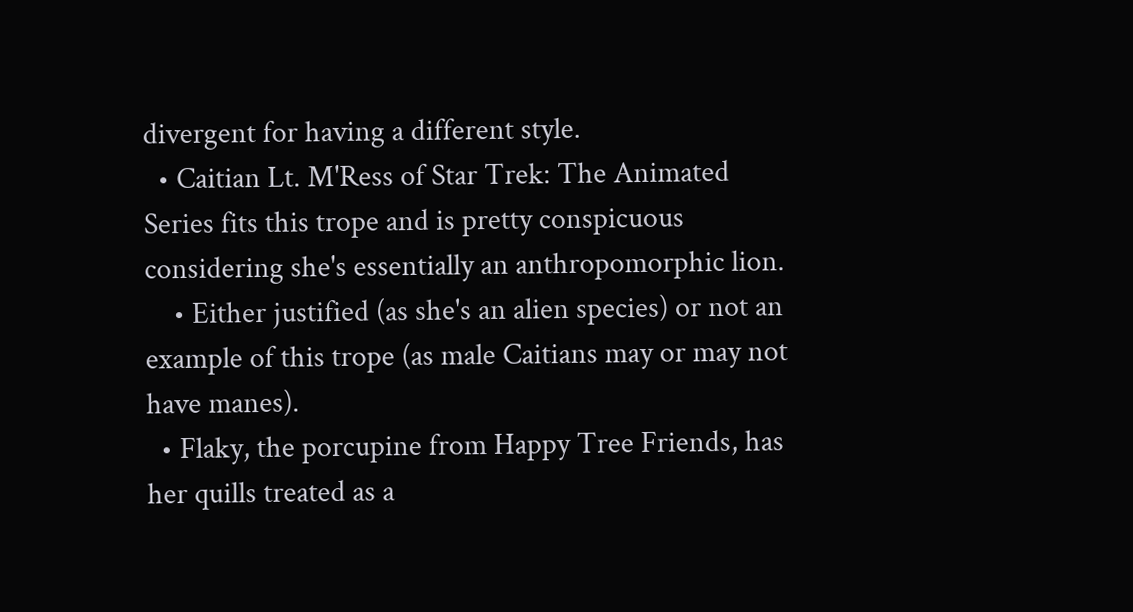divergent for having a different style.
  • Caitian Lt. M'Ress of Star Trek: The Animated Series fits this trope and is pretty conspicuous considering she's essentially an anthropomorphic lion.
    • Either justified (as she's an alien species) or not an example of this trope (as male Caitians may or may not have manes).
  • Flaky, the porcupine from Happy Tree Friends, has her quills treated as a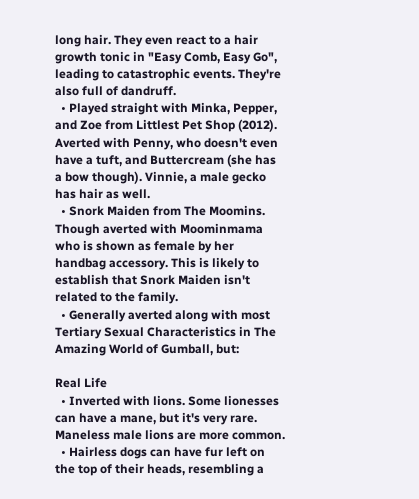long hair. They even react to a hair growth tonic in "Easy Comb, Easy Go", leading to catastrophic events. They're also full of dandruff.
  • Played straight with Minka, Pepper, and Zoe from Littlest Pet Shop (2012). Averted with Penny, who doesn't even have a tuft, and Buttercream (she has a bow though). Vinnie, a male gecko has hair as well.
  • Snork Maiden from The Moomins. Though averted with Moominmama who is shown as female by her handbag accessory. This is likely to establish that Snork Maiden isn't related to the family.
  • Generally averted along with most Tertiary Sexual Characteristics in The Amazing World of Gumball, but:

Real Life
  • Inverted with lions. Some lionesses can have a mane, but it's very rare. Maneless male lions are more common.
  • Hairless dogs can have fur left on the top of their heads, resembling a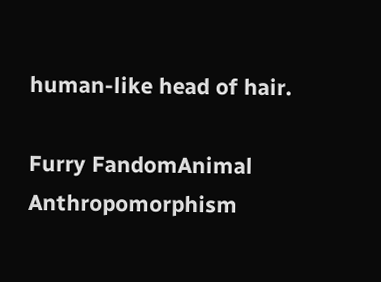human-like head of hair.

Furry FandomAnimal Anthropomorphism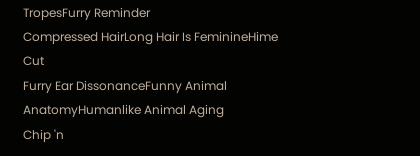TropesFurry Reminder
Compressed HairLong Hair Is FeminineHime Cut
Furry Ear DissonanceFunny Animal AnatomyHumanlike Animal Aging
Chip 'n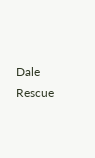Dale Rescue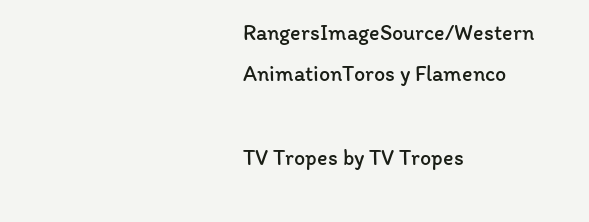RangersImageSource/Western AnimationToros y Flamenco

TV Tropes by TV Tropes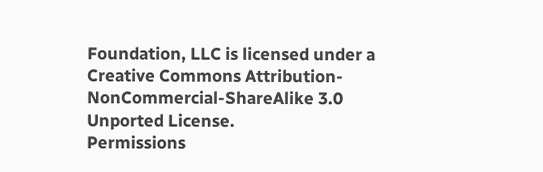Foundation, LLC is licensed under a Creative Commons Attribution-NonCommercial-ShareAlike 3.0 Unported License.
Permissions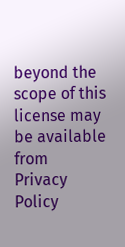beyond the scope of this license may be available from
Privacy Policy